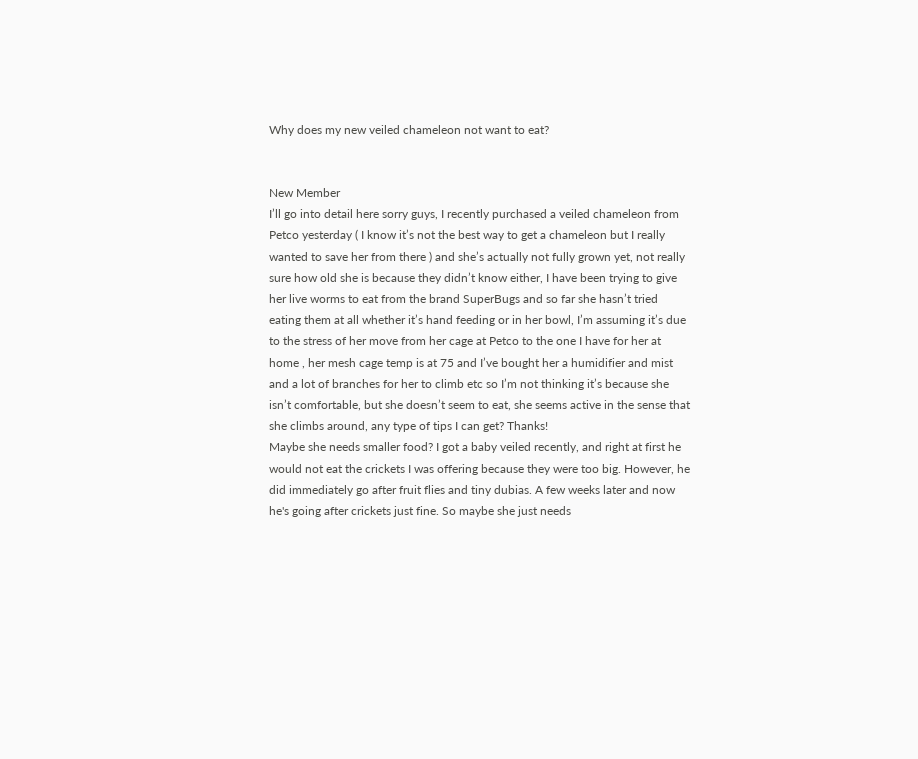Why does my new veiled chameleon not want to eat?


New Member
I’ll go into detail here sorry guys, I recently purchased a veiled chameleon from Petco yesterday ( I know it’s not the best way to get a chameleon but I really wanted to save her from there ) and she’s actually not fully grown yet, not really sure how old she is because they didn’t know either, I have been trying to give her live worms to eat from the brand SuperBugs and so far she hasn’t tried eating them at all whether it’s hand feeding or in her bowl, I’m assuming it’s due to the stress of her move from her cage at Petco to the one I have for her at home , her mesh cage temp is at 75 and I’ve bought her a humidifier and mist and a lot of branches for her to climb etc so I’m not thinking it’s because she isn’t comfortable, but she doesn’t seem to eat, she seems active in the sense that she climbs around, any type of tips I can get? Thanks!
Maybe she needs smaller food? I got a baby veiled recently, and right at first he would not eat the crickets I was offering because they were too big. However, he did immediately go after fruit flies and tiny dubias. A few weeks later and now he's going after crickets just fine. So maybe she just needs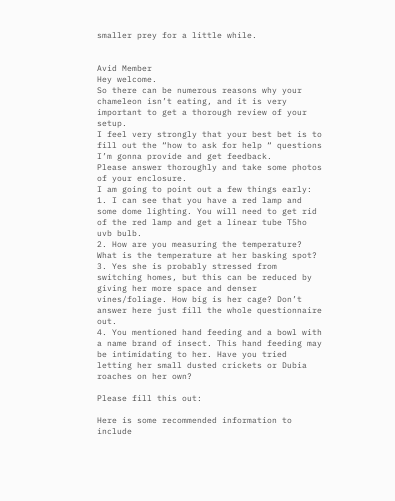smaller prey for a little while.


Avid Member
Hey welcome.
So there can be numerous reasons why your chameleon isn’t eating, and it is very important to get a thorough review of your setup.
I feel very strongly that your best bet is to fill out the “how to ask for help “ questions I’m gonna provide and get feedback.
Please answer thoroughly and take some photos of your enclosure.
I am going to point out a few things early:
1. I can see that you have a red lamp and some dome lighting. You will need to get rid of the red lamp and get a linear tube T5ho uvb bulb.
2. How are you measuring the temperature? What is the temperature at her basking spot?
3. Yes she is probably stressed from switching homes, but this can be reduced by giving her more space and denser vines/foliage. How big is her cage? Don’t answer here just fill the whole questionnaire out.
4. You mentioned hand feeding and a bowl with a name brand of insect. This hand feeding may be intimidating to her. Have you tried letting her small dusted crickets or Dubia roaches on her own?

Please fill this out:

Here is some recommended information to include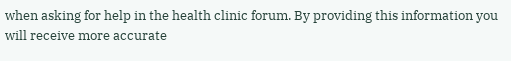when asking for help in the health clinic forum. By providing this information you will receive more accurate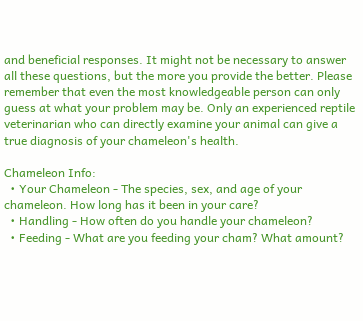and beneficial responses. It might not be necessary to answer all these questions, but the more you provide the better. Please remember that even the most knowledgeable person can only guess at what your problem may be. Only an experienced reptile veterinarian who can directly examine your animal can give a true diagnosis of your chameleon's health.

Chameleon Info:
  • Your Chameleon - The species, sex, and age of your chameleon. How long has it been in your care?
  • Handling - How often do you handle your chameleon?
  • Feeding - What are you feeding your cham? What amount?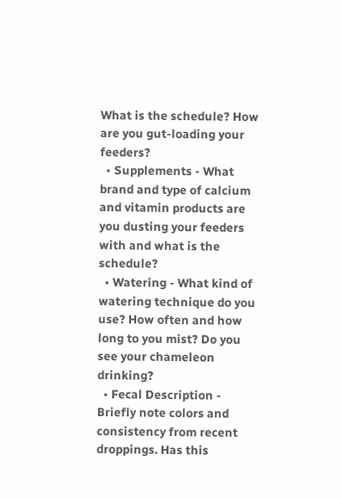What is the schedule? How are you gut-loading your feeders?
  • Supplements - What brand and type of calcium and vitamin products are you dusting your feeders with and what is the schedule?
  • Watering - What kind of watering technique do you use? How often and how long to you mist? Do you see your chameleon drinking?
  • Fecal Description - Briefly note colors and consistency from recent droppings. Has this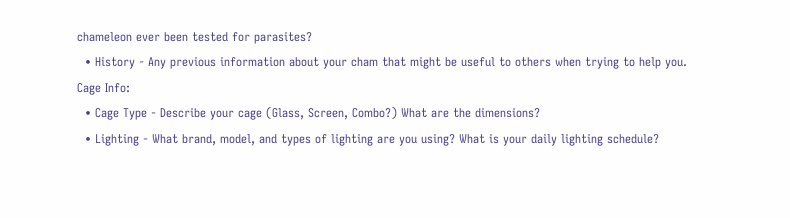chameleon ever been tested for parasites?
  • History - Any previous information about your cham that might be useful to others when trying to help you.
Cage Info:
  • Cage Type - Describe your cage (Glass, Screen, Combo?) What are the dimensions?
  • Lighting - What brand, model, and types of lighting are you using? What is your daily lighting schedule?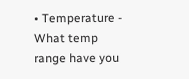• Temperature - What temp range have you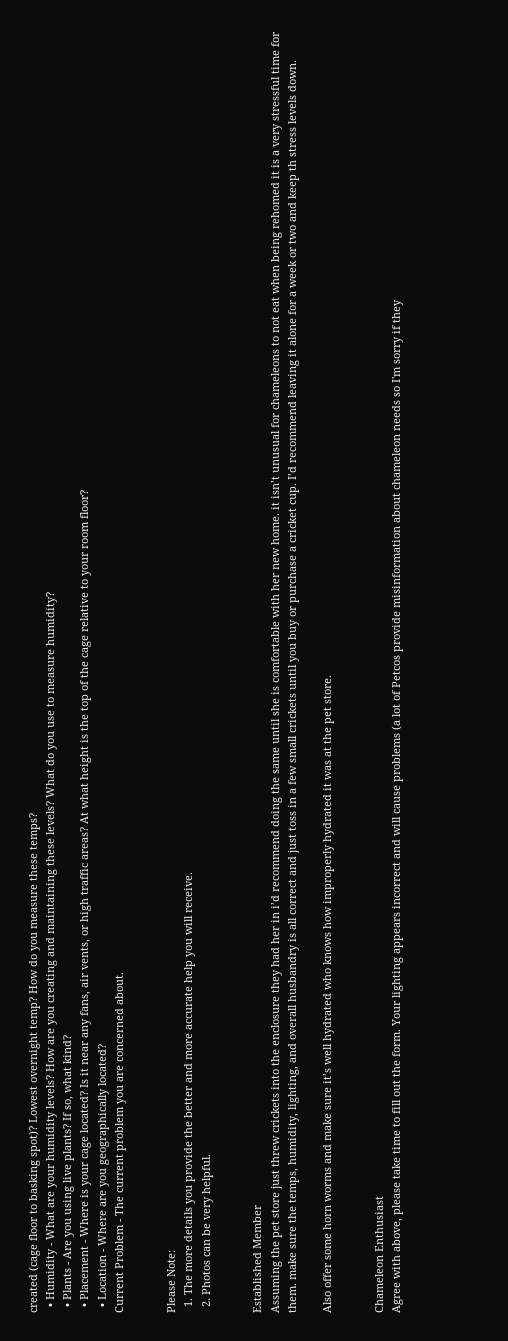created (cage floor to basking spot)? Lowest overnight temp? How do you measure these temps?
  • Humidity - What are your humidity levels? How are you creating and maintaining these levels? What do you use to measure humidity?
  • Plants - Are you using live plants? If so, what kind?
  • Placement - Where is your cage located? Is it near any fans, air vents, or high traffic areas? At what height is the top of the cage relative to your room floor?
  • Location - Where are you geographically located?
Current Problem - The current problem you are concerned about.


Please Note:
  1. The more details you provide the better and more accurate help you will receive.
  2. Photos can be very helpful.


Established Member
Assuming the pet store just threw crickets into the enclosure they had her in i’d recommend doing the same until she is comfortable with her new home. it isn’t unusual for chameleons to not eat when being rehomed it is a very stressful time for them. make sure the temps, humidity, lighting, and overall husbandry is all correct and just toss in a few small crickets until you buy or purchase a cricket cup. I’d recommend leaving it alone for a week or two and keep th stress levels down.

Also offer some horn worms and make sure it’s well hydrated who knows how improperly hydrated it was at the pet store.


Chameleon Enthusiast
Agree with above, please take time to fill out the form. Your lighting appears incorrect and will cause problems (a lot of Petcos provide misinformation about chameleon needs so I'm sorry if they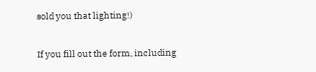sold you that lighting!)

If you fill out the form, including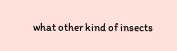what other kind of insects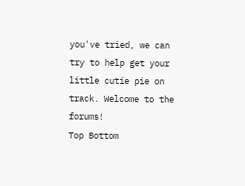you've tried, we can try to help get your little cutie pie on track. Welcome to the forums!
Top Bottom